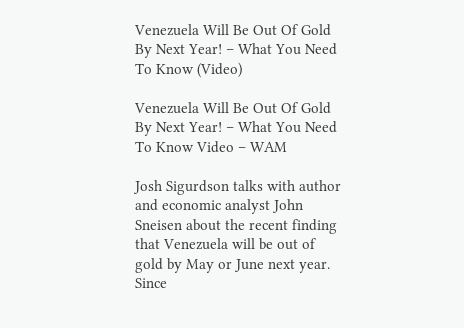Venezuela Will Be Out Of Gold By Next Year! – What You Need To Know (Video)

Venezuela Will Be Out Of Gold By Next Year! – What You Need To Know Video – WAM

Josh Sigurdson talks with author and economic analyst John Sneisen about the recent finding that Venezuela will be out of gold by May or June next year.
Since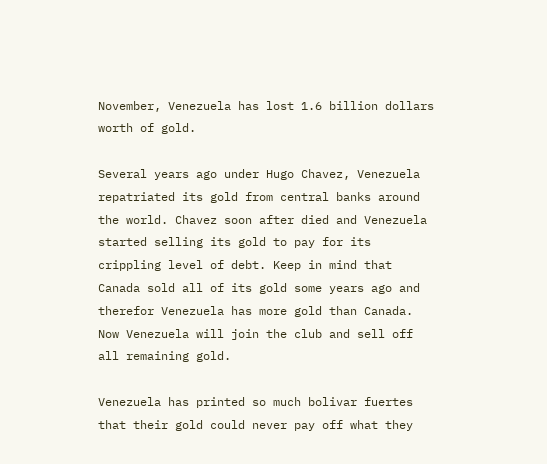November, Venezuela has lost 1.6 billion dollars worth of gold.

Several years ago under Hugo Chavez, Venezuela repatriated its gold from central banks around the world. Chavez soon after died and Venezuela started selling its gold to pay for its crippling level of debt. Keep in mind that Canada sold all of its gold some years ago and therefor Venezuela has more gold than Canada. Now Venezuela will join the club and sell off all remaining gold.

Venezuela has printed so much bolivar fuertes that their gold could never pay off what they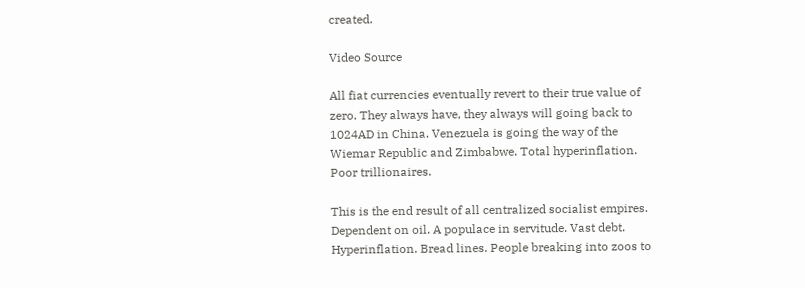created.

Video Source

All fiat currencies eventually revert to their true value of zero. They always have, they always will going back to 1024AD in China. Venezuela is going the way of the Wiemar Republic and Zimbabwe. Total hyperinflation. Poor trillionaires.

This is the end result of all centralized socialist empires. Dependent on oil. A populace in servitude. Vast debt. Hyperinflation. Bread lines. People breaking into zoos to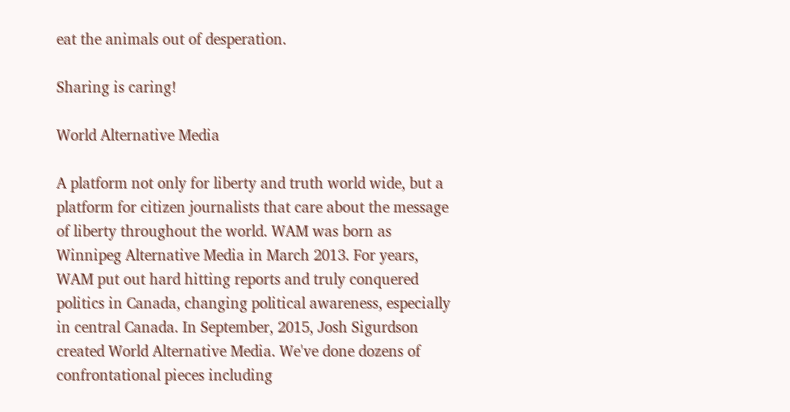eat the animals out of desperation.

Sharing is caring!

World Alternative Media

A platform not only for liberty and truth world wide, but a platform for citizen journalists that care about the message of liberty throughout the world. WAM was born as Winnipeg Alternative Media in March 2013. For years, WAM put out hard hitting reports and truly conquered politics in Canada, changing political awareness, especially in central Canada. In September, 2015, Josh Sigurdson created World Alternative Media. We've done dozens of confrontational pieces including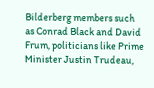Bilderberg members such as Conrad Black and David Frum, politicians like Prime Minister Justin Trudeau,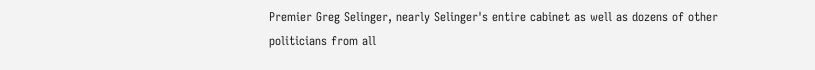Premier Greg Selinger, nearly Selinger's entire cabinet as well as dozens of other politicians from all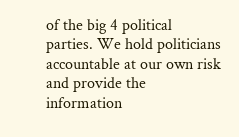of the big 4 political parties. We hold politicians accountable at our own risk and provide the information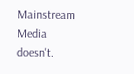Mainstream Media doesn't.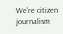We're citizen journalism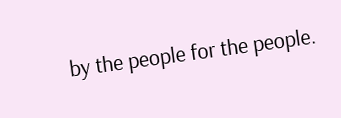by the people for the people.